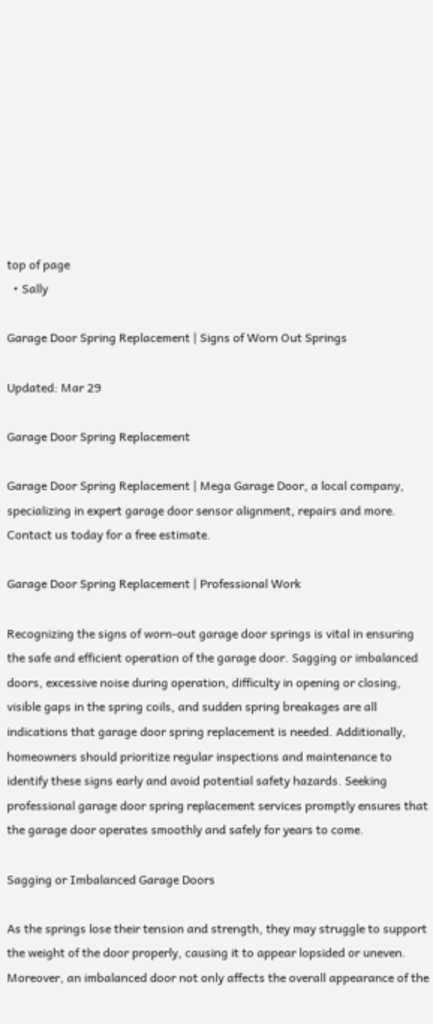top of page
  • Sally

Garage Door Spring Replacement | Signs of Worn Out Springs

Updated: Mar 29

Garage Door Spring Replacement

Garage Door Spring Replacement | Mega Garage Door, a local company, specializing in expert garage door sensor alignment, repairs and more. Contact us today for a free estimate.

Garage Door Spring Replacement | Professional Work

Recognizing the signs of worn-out garage door springs is vital in ensuring the safe and efficient operation of the garage door. Sagging or imbalanced doors, excessive noise during operation, difficulty in opening or closing, visible gaps in the spring coils, and sudden spring breakages are all indications that garage door spring replacement is needed. Additionally, homeowners should prioritize regular inspections and maintenance to identify these signs early and avoid potential safety hazards. Seeking professional garage door spring replacement services promptly ensures that the garage door operates smoothly and safely for years to come.

Sagging or Imbalanced Garage Doors

As the springs lose their tension and strength, they may struggle to support the weight of the door properly, causing it to appear lopsided or uneven. Moreover, an imbalanced door not only affects the overall appearance of the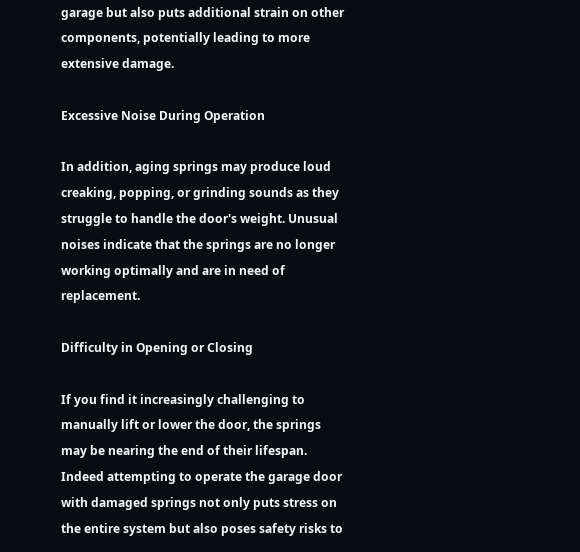garage but also puts additional strain on other components, potentially leading to more extensive damage.

Excessive Noise During Operation

In addition, aging springs may produce loud creaking, popping, or grinding sounds as they struggle to handle the door's weight. Unusual noises indicate that the springs are no longer working optimally and are in need of replacement.

Difficulty in Opening or Closing

If you find it increasingly challenging to manually lift or lower the door, the springs may be nearing the end of their lifespan. Indeed attempting to operate the garage door with damaged springs not only puts stress on the entire system but also poses safety risks to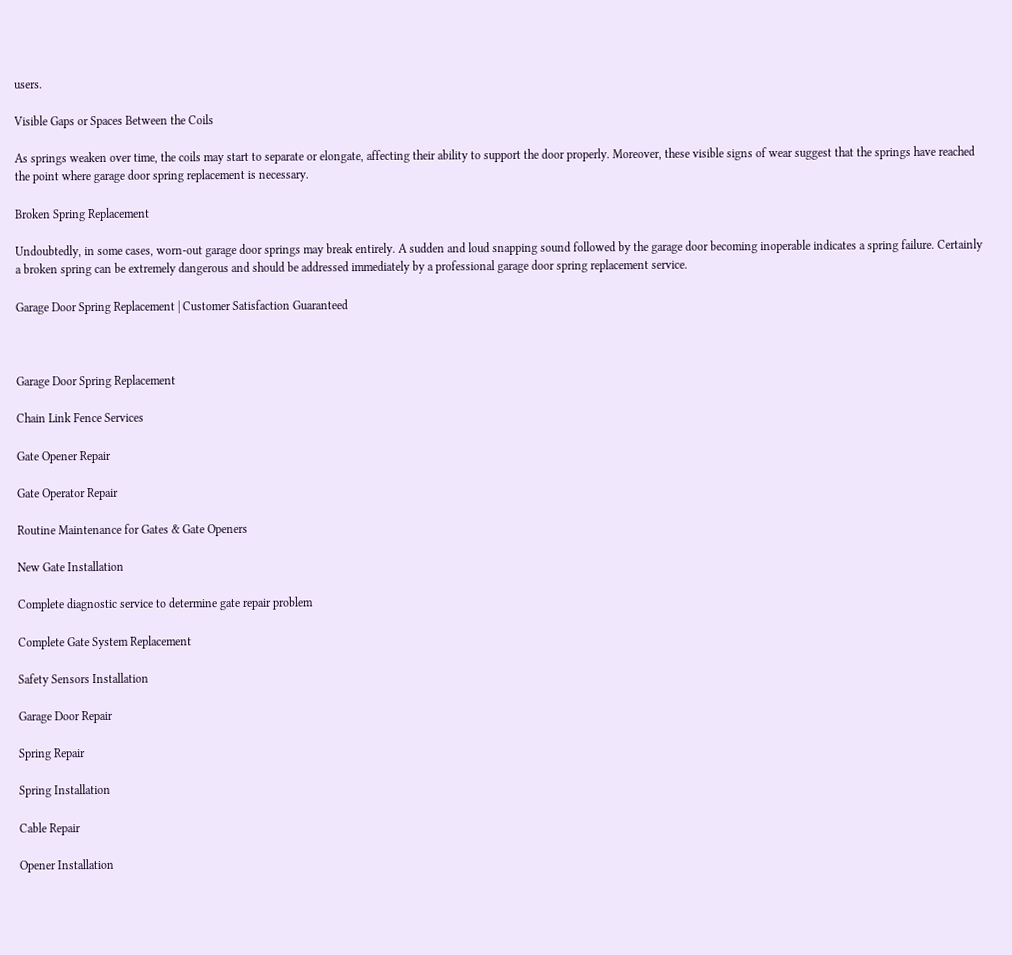users.

Visible Gaps or Spaces Between the Coils

As springs weaken over time, the coils may start to separate or elongate, affecting their ability to support the door properly. Moreover, these visible signs of wear suggest that the springs have reached the point where garage door spring replacement is necessary.

Broken Spring Replacement

Undoubtedly, in some cases, worn-out garage door springs may break entirely. A sudden and loud snapping sound followed by the garage door becoming inoperable indicates a spring failure. Certainly a broken spring can be extremely dangerous and should be addressed immediately by a professional garage door spring replacement service.

Garage Door Spring Replacement | Customer Satisfaction Guaranteed



Garage Door Spring Replacement

Chain Link Fence Services

Gate Opener Repair

Gate Operator Repair

Routine Maintenance for Gates & Gate Openers

New Gate Installation

Complete diagnostic service to determine gate repair problem

Complete Gate System Replacement

Safety Sensors Installation

Garage Door Repair

Spring Repair

Spring Installation

Cable Repair

Opener Installation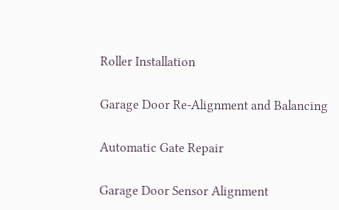Roller Installation

Garage Door Re-Alignment and Balancing

Automatic Gate Repair

Garage Door Sensor Alignment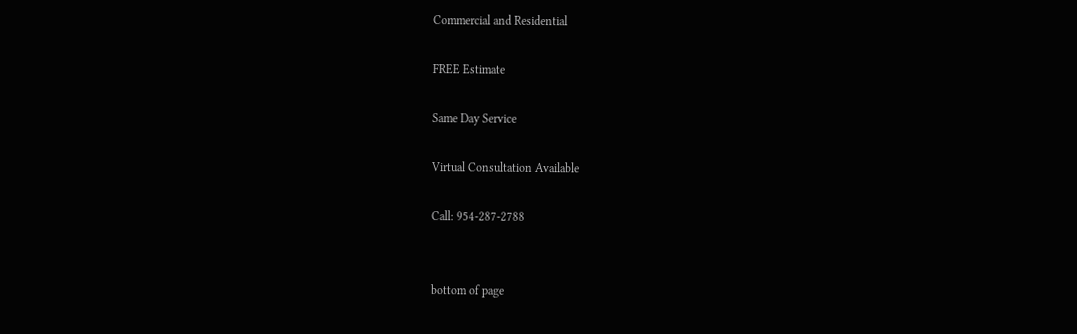Commercial and Residential

FREE Estimate

Same Day Service

Virtual Consultation Available

Call: 954-287-2788


bottom of page